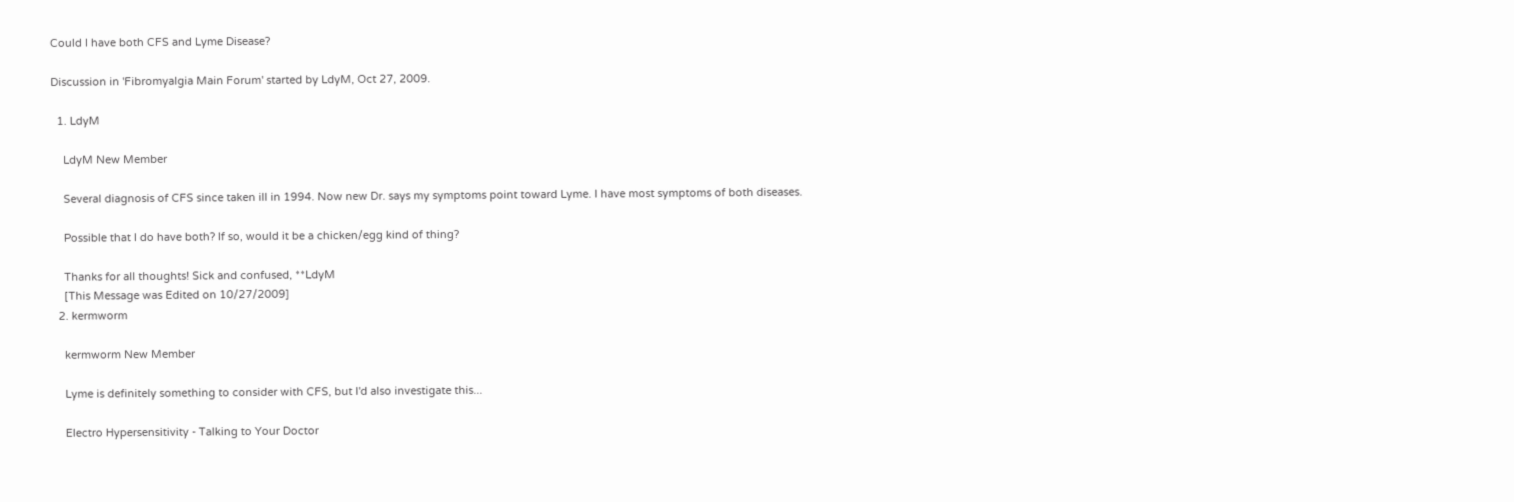Could I have both CFS and Lyme Disease?

Discussion in 'Fibromyalgia Main Forum' started by LdyM, Oct 27, 2009.

  1. LdyM

    LdyM New Member

    Several diagnosis of CFS since taken ill in 1994. Now new Dr. says my symptoms point toward Lyme. I have most symptoms of both diseases.

    Possible that I do have both? If so, would it be a chicken/egg kind of thing?

    Thanks for all thoughts! Sick and confused, **LdyM
    [This Message was Edited on 10/27/2009]
  2. kermworm

    kermworm New Member

    Lyme is definitely something to consider with CFS, but I'd also investigate this...

    Electro Hypersensitivity - Talking to Your Doctor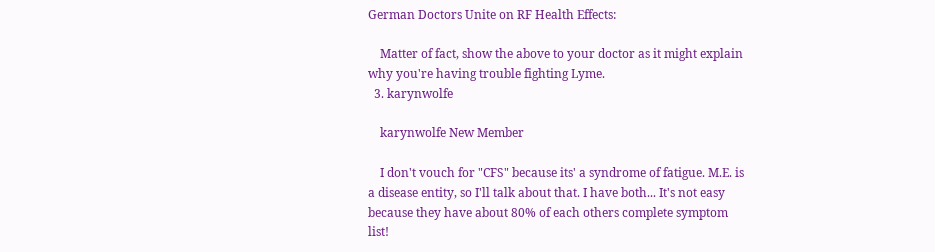German Doctors Unite on RF Health Effects:

    Matter of fact, show the above to your doctor as it might explain why you're having trouble fighting Lyme.
  3. karynwolfe

    karynwolfe New Member

    I don't vouch for "CFS" because its' a syndrome of fatigue. M.E. is a disease entity, so I'll talk about that. I have both... It's not easy because they have about 80% of each others complete symptom list!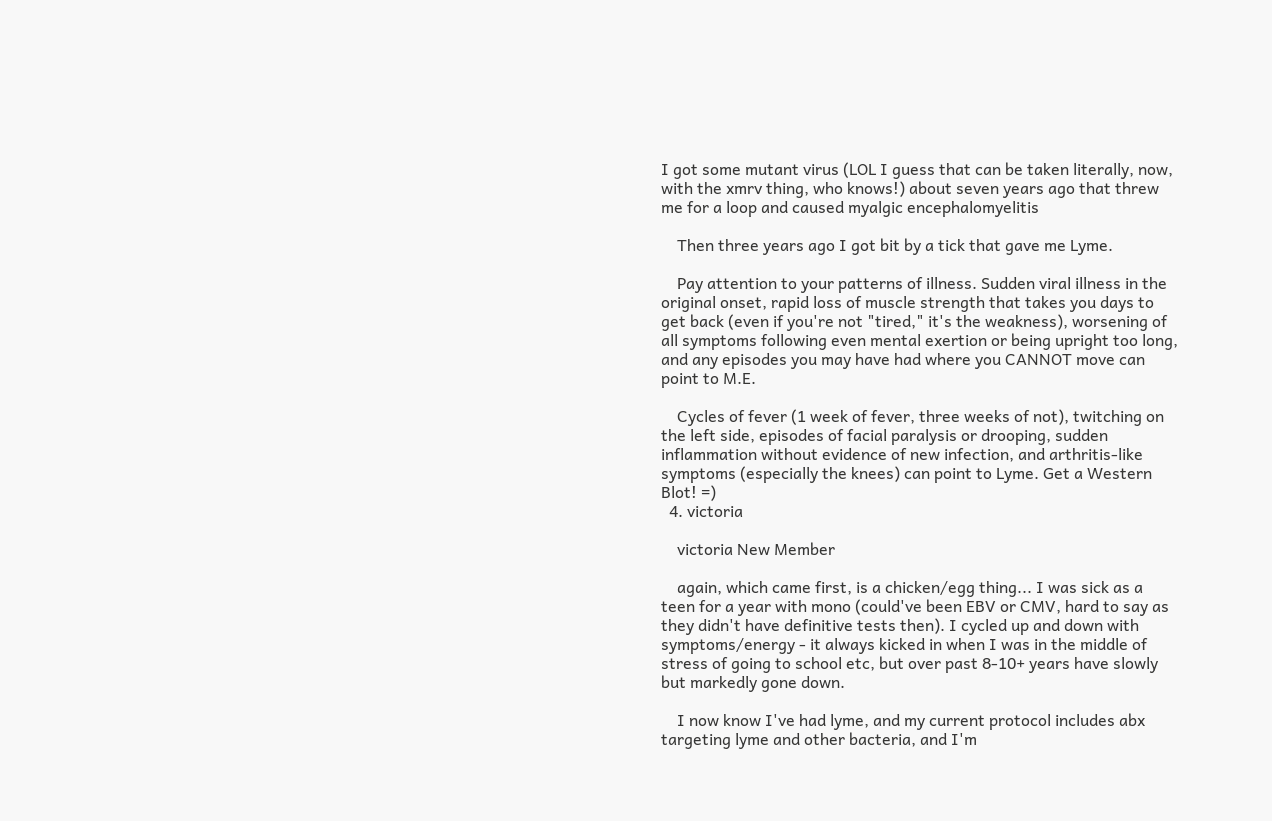I got some mutant virus (LOL I guess that can be taken literally, now, with the xmrv thing, who knows!) about seven years ago that threw me for a loop and caused myalgic encephalomyelitis

    Then three years ago I got bit by a tick that gave me Lyme.

    Pay attention to your patterns of illness. Sudden viral illness in the original onset, rapid loss of muscle strength that takes you days to get back (even if you're not "tired," it's the weakness), worsening of all symptoms following even mental exertion or being upright too long, and any episodes you may have had where you CANNOT move can point to M.E.

    Cycles of fever (1 week of fever, three weeks of not), twitching on the left side, episodes of facial paralysis or drooping, sudden inflammation without evidence of new infection, and arthritis-like symptoms (especially the knees) can point to Lyme. Get a Western Blot! =)
  4. victoria

    victoria New Member

    again, which came first, is a chicken/egg thing... I was sick as a teen for a year with mono (could've been EBV or CMV, hard to say as they didn't have definitive tests then). I cycled up and down with symptoms/energy - it always kicked in when I was in the middle of stress of going to school etc, but over past 8-10+ years have slowly but markedly gone down.

    I now know I've had lyme, and my current protocol includes abx targeting lyme and other bacteria, and I'm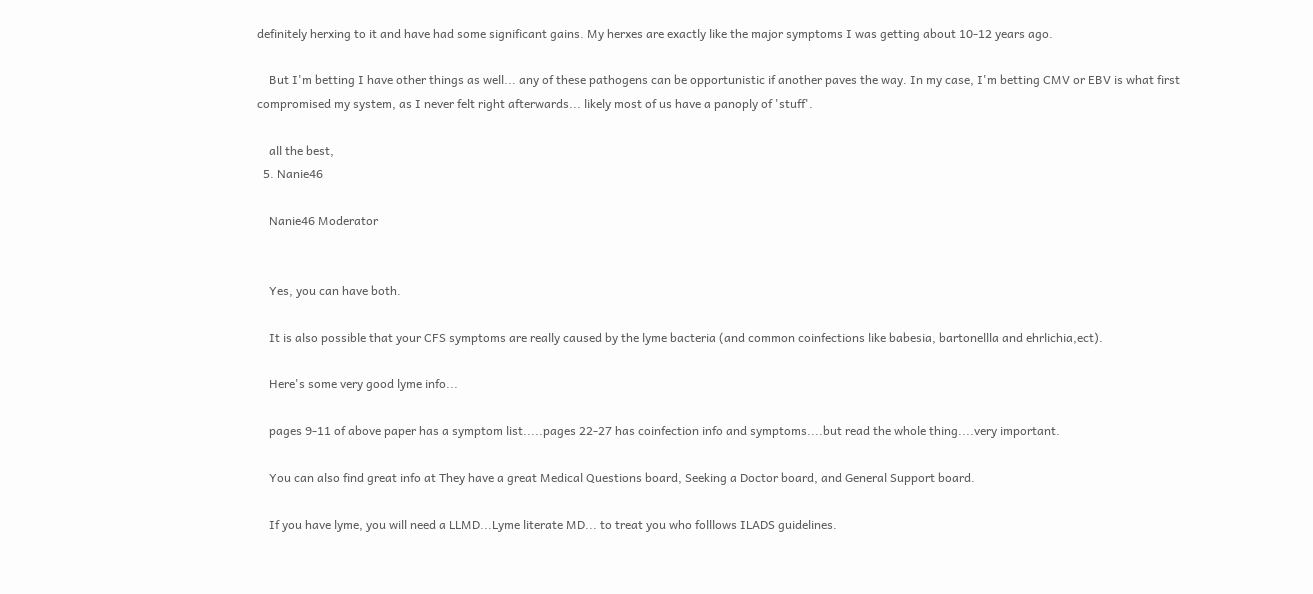definitely herxing to it and have had some significant gains. My herxes are exactly like the major symptoms I was getting about 10-12 years ago.

    But I'm betting I have other things as well... any of these pathogens can be opportunistic if another paves the way. In my case, I'm betting CMV or EBV is what first compromised my system, as I never felt right afterwards... likely most of us have a panoply of 'stuff'.

    all the best,
  5. Nanie46

    Nanie46 Moderator


    Yes, you can have both.

    It is also possible that your CFS symptoms are really caused by the lyme bacteria (and common coinfections like babesia, bartonellla and ehrlichia,ect).

    Here's some very good lyme info...

    pages 9-11 of above paper has a symptom list.....pages 22-27 has coinfection info and symptoms....but read the whole thing....very important.

    You can also find great info at They have a great Medical Questions board, Seeking a Doctor board, and General Support board.

    If you have lyme, you will need a LLMD...Lyme literate MD... to treat you who folllows ILADS guidelines.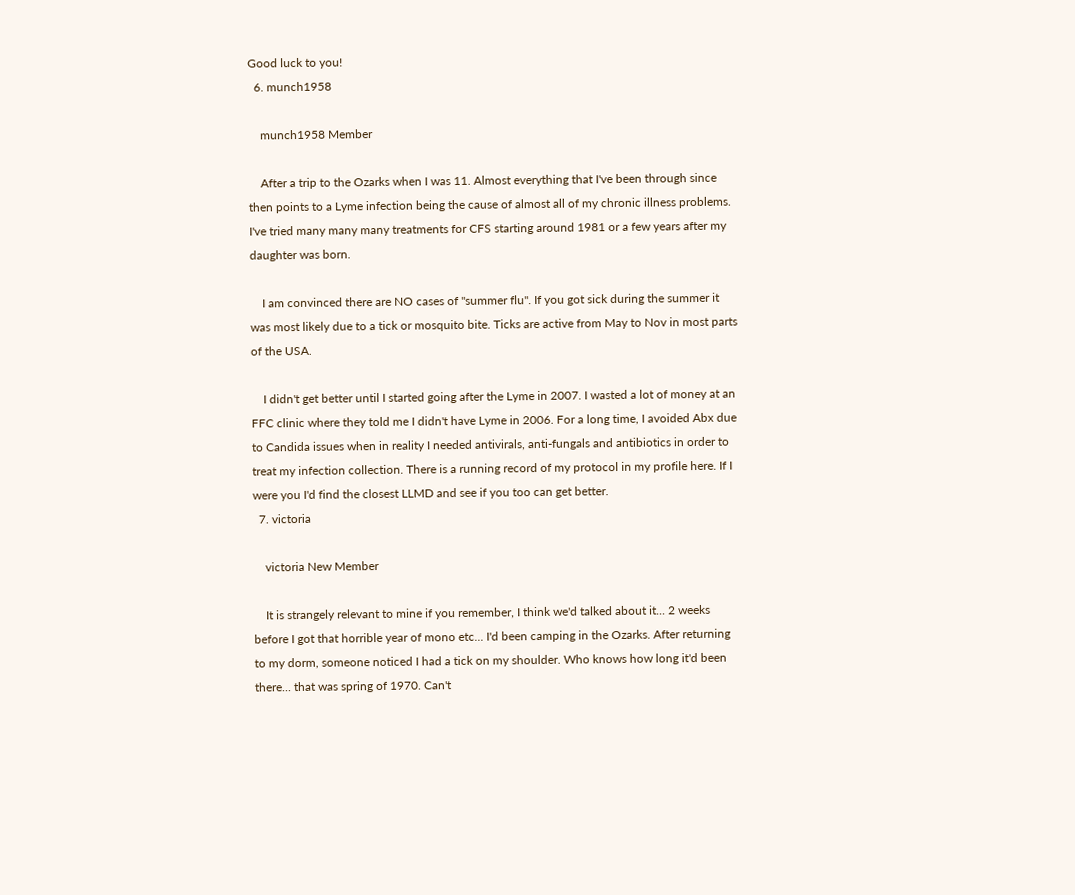Good luck to you!
  6. munch1958

    munch1958 Member

    After a trip to the Ozarks when I was 11. Almost everything that I've been through since then points to a Lyme infection being the cause of almost all of my chronic illness problems. I've tried many many many treatments for CFS starting around 1981 or a few years after my daughter was born.

    I am convinced there are NO cases of "summer flu". If you got sick during the summer it was most likely due to a tick or mosquito bite. Ticks are active from May to Nov in most parts of the USA.

    I didn't get better until I started going after the Lyme in 2007. I wasted a lot of money at an FFC clinic where they told me I didn't have Lyme in 2006. For a long time, I avoided Abx due to Candida issues when in reality I needed antivirals, anti-fungals and antibiotics in order to treat my infection collection. There is a running record of my protocol in my profile here. If I were you I'd find the closest LLMD and see if you too can get better.
  7. victoria

    victoria New Member

    It is strangely relevant to mine if you remember, I think we'd talked about it... 2 weeks before I got that horrible year of mono etc... I'd been camping in the Ozarks. After returning to my dorm, someone noticed I had a tick on my shoulder. Who knows how long it'd been there... that was spring of 1970. Can't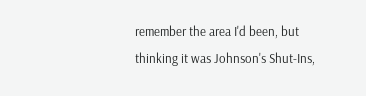remember the area I'd been, but thinking it was Johnson's Shut-Ins,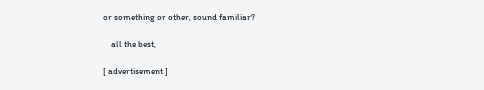or something or other, sound familiar?

    all the best,

[ advertisement ]